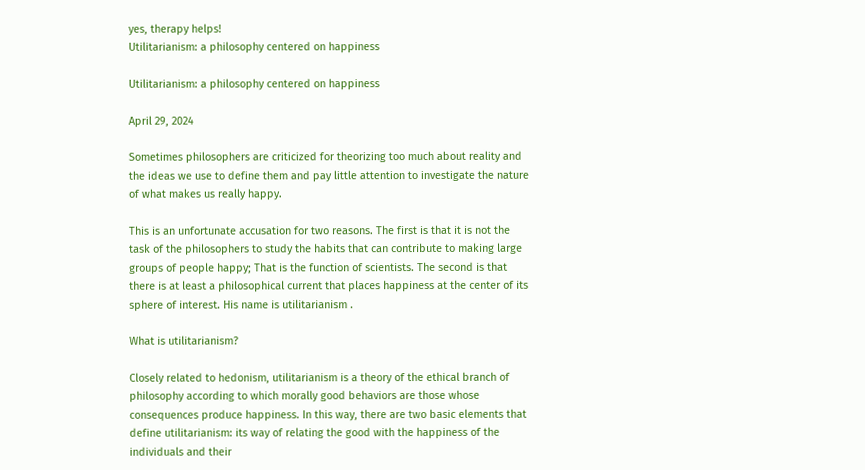yes, therapy helps!
Utilitarianism: a philosophy centered on happiness

Utilitarianism: a philosophy centered on happiness

April 29, 2024

Sometimes philosophers are criticized for theorizing too much about reality and the ideas we use to define them and pay little attention to investigate the nature of what makes us really happy.

This is an unfortunate accusation for two reasons. The first is that it is not the task of the philosophers to study the habits that can contribute to making large groups of people happy; That is the function of scientists. The second is that there is at least a philosophical current that places happiness at the center of its sphere of interest. His name is utilitarianism .

What is utilitarianism?

Closely related to hedonism, utilitarianism is a theory of the ethical branch of philosophy according to which morally good behaviors are those whose consequences produce happiness. In this way, there are two basic elements that define utilitarianism: its way of relating the good with the happiness of the individuals and their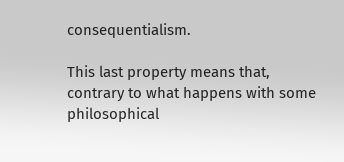consequentialism.

This last property means that, contrary to what happens with some philosophical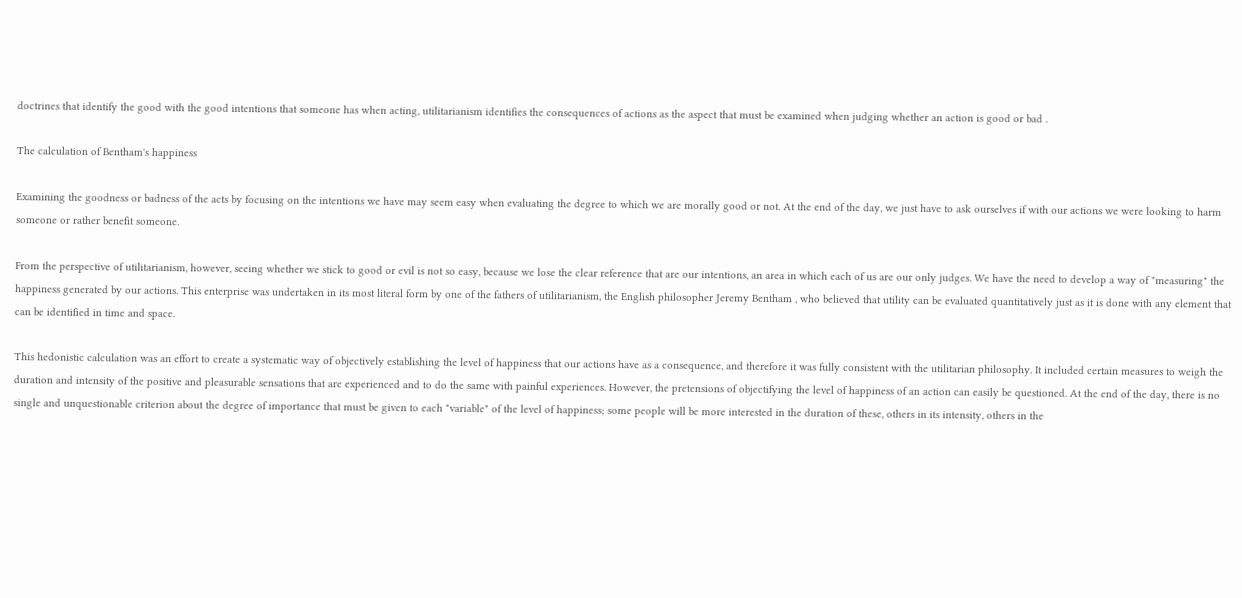doctrines that identify the good with the good intentions that someone has when acting, utilitarianism identifies the consequences of actions as the aspect that must be examined when judging whether an action is good or bad .

The calculation of Bentham's happiness

Examining the goodness or badness of the acts by focusing on the intentions we have may seem easy when evaluating the degree to which we are morally good or not. At the end of the day, we just have to ask ourselves if with our actions we were looking to harm someone or rather benefit someone.

From the perspective of utilitarianism, however, seeing whether we stick to good or evil is not so easy, because we lose the clear reference that are our intentions, an area in which each of us are our only judges. We have the need to develop a way of "measuring" the happiness generated by our actions. This enterprise was undertaken in its most literal form by one of the fathers of utilitarianism, the English philosopher Jeremy Bentham , who believed that utility can be evaluated quantitatively just as it is done with any element that can be identified in time and space.

This hedonistic calculation was an effort to create a systematic way of objectively establishing the level of happiness that our actions have as a consequence, and therefore it was fully consistent with the utilitarian philosophy. It included certain measures to weigh the duration and intensity of the positive and pleasurable sensations that are experienced and to do the same with painful experiences. However, the pretensions of objectifying the level of happiness of an action can easily be questioned. At the end of the day, there is no single and unquestionable criterion about the degree of importance that must be given to each "variable" of the level of happiness; some people will be more interested in the duration of these, others in its intensity, others in the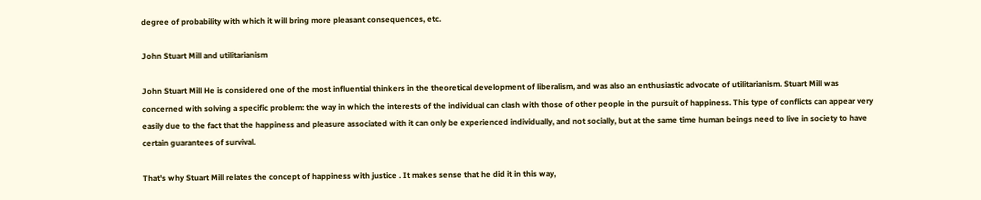degree of probability with which it will bring more pleasant consequences, etc.

John Stuart Mill and utilitarianism

John Stuart Mill He is considered one of the most influential thinkers in the theoretical development of liberalism, and was also an enthusiastic advocate of utilitarianism. Stuart Mill was concerned with solving a specific problem: the way in which the interests of the individual can clash with those of other people in the pursuit of happiness. This type of conflicts can appear very easily due to the fact that the happiness and pleasure associated with it can only be experienced individually, and not socially, but at the same time human beings need to live in society to have certain guarantees of survival.

That's why Stuart Mill relates the concept of happiness with justice . It makes sense that he did it in this way,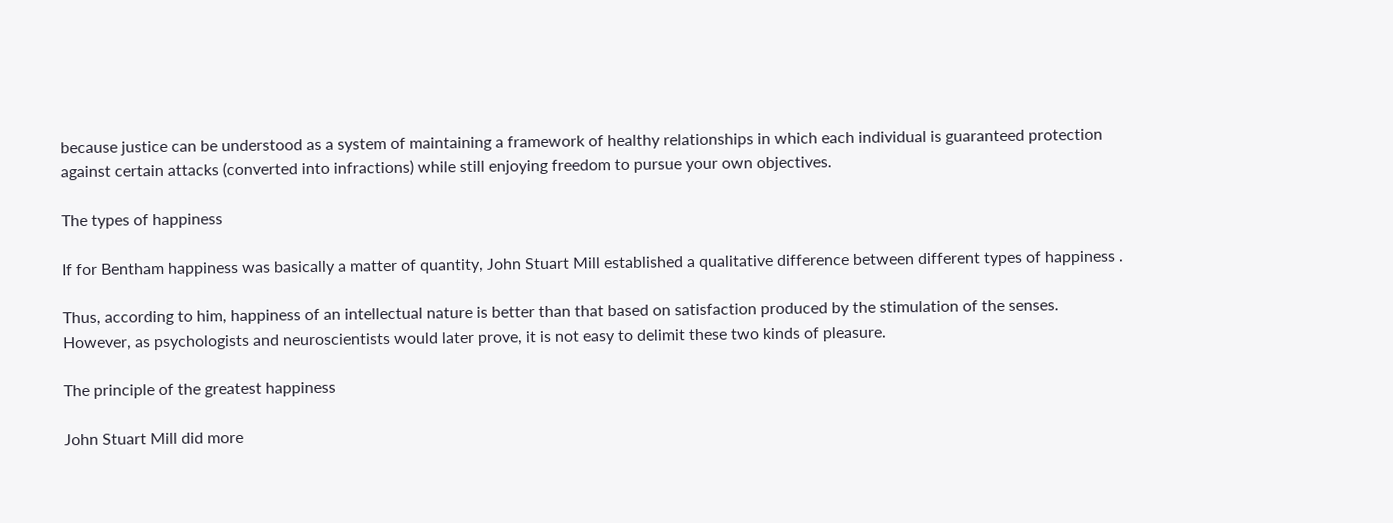because justice can be understood as a system of maintaining a framework of healthy relationships in which each individual is guaranteed protection against certain attacks (converted into infractions) while still enjoying freedom to pursue your own objectives.

The types of happiness

If for Bentham happiness was basically a matter of quantity, John Stuart Mill established a qualitative difference between different types of happiness .

Thus, according to him, happiness of an intellectual nature is better than that based on satisfaction produced by the stimulation of the senses. However, as psychologists and neuroscientists would later prove, it is not easy to delimit these two kinds of pleasure.

The principle of the greatest happiness

John Stuart Mill did more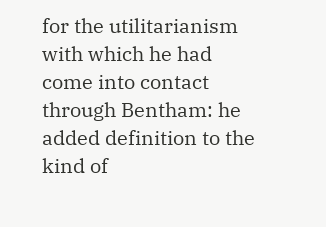for the utilitarianism with which he had come into contact through Bentham: he added definition to the kind of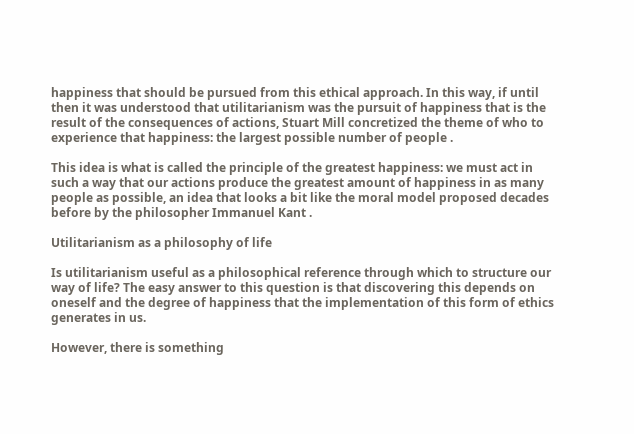happiness that should be pursued from this ethical approach. In this way, if until then it was understood that utilitarianism was the pursuit of happiness that is the result of the consequences of actions, Stuart Mill concretized the theme of who to experience that happiness: the largest possible number of people .

This idea is what is called the principle of the greatest happiness: we must act in such a way that our actions produce the greatest amount of happiness in as many people as possible, an idea that looks a bit like the moral model proposed decades before by the philosopher Immanuel Kant .

Utilitarianism as a philosophy of life

Is utilitarianism useful as a philosophical reference through which to structure our way of life? The easy answer to this question is that discovering this depends on oneself and the degree of happiness that the implementation of this form of ethics generates in us.

However, there is something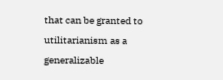that can be granted to utilitarianism as a generalizable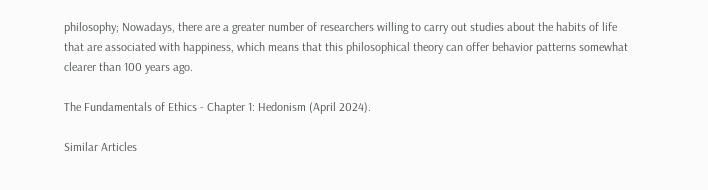philosophy; Nowadays, there are a greater number of researchers willing to carry out studies about the habits of life that are associated with happiness, which means that this philosophical theory can offer behavior patterns somewhat clearer than 100 years ago.

The Fundamentals of Ethics - Chapter 1: Hedonism (April 2024).

Similar Articles